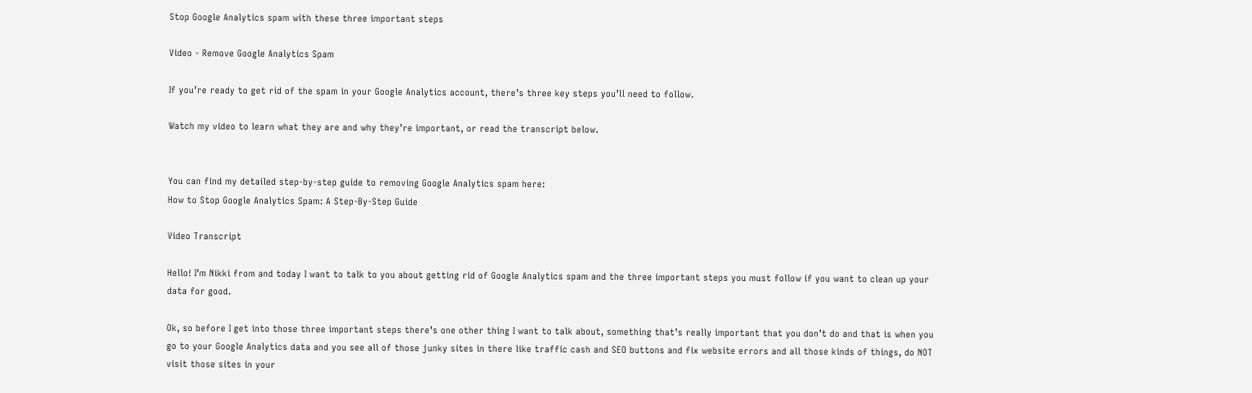Stop Google Analytics spam with these three important steps

Video - Remove Google Analytics Spam

If you’re ready to get rid of the spam in your Google Analytics account, there’s three key steps you’ll need to follow.

Watch my video to learn what they are and why they’re important, or read the transcript below.


You can find my detailed step-by-step guide to removing Google Analytics spam here:
How to Stop Google Analytics Spam: A Step-By-Step Guide

Video Transcript

Hello! I’m Nikki from and today I want to talk to you about getting rid of Google Analytics spam and the three important steps you must follow if you want to clean up your data for good.

Ok, so before I get into those three important steps there’s one other thing I want to talk about, something that’s really important that you don’t do and that is when you go to your Google Analytics data and you see all of those junky sites in there like traffic cash and SEO buttons and fix website errors and all those kinds of things, do NOT visit those sites in your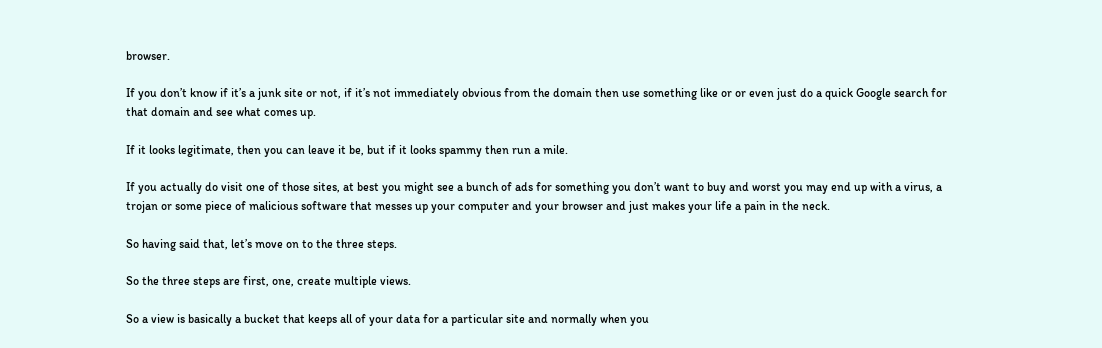browser.

If you don’t know if it’s a junk site or not, if it’s not immediately obvious from the domain then use something like or or even just do a quick Google search for that domain and see what comes up.

If it looks legitimate, then you can leave it be, but if it looks spammy then run a mile.

If you actually do visit one of those sites, at best you might see a bunch of ads for something you don’t want to buy and worst you may end up with a virus, a trojan or some piece of malicious software that messes up your computer and your browser and just makes your life a pain in the neck.

So having said that, let’s move on to the three steps.

So the three steps are first, one, create multiple views.

So a view is basically a bucket that keeps all of your data for a particular site and normally when you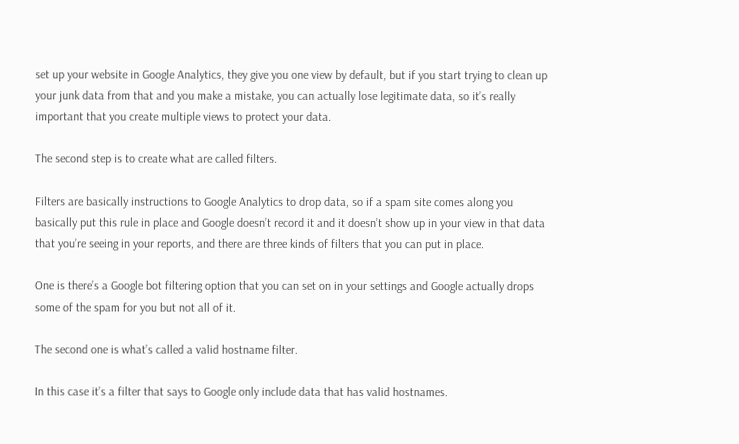set up your website in Google Analytics, they give you one view by default, but if you start trying to clean up your junk data from that and you make a mistake, you can actually lose legitimate data, so it’s really important that you create multiple views to protect your data.

The second step is to create what are called filters.

Filters are basically instructions to Google Analytics to drop data, so if a spam site comes along you basically put this rule in place and Google doesn’t record it and it doesn’t show up in your view in that data that you’re seeing in your reports, and there are three kinds of filters that you can put in place.

One is there’s a Google bot filtering option that you can set on in your settings and Google actually drops some of the spam for you but not all of it.

The second one is what’s called a valid hostname filter.

In this case it’s a filter that says to Google only include data that has valid hostnames.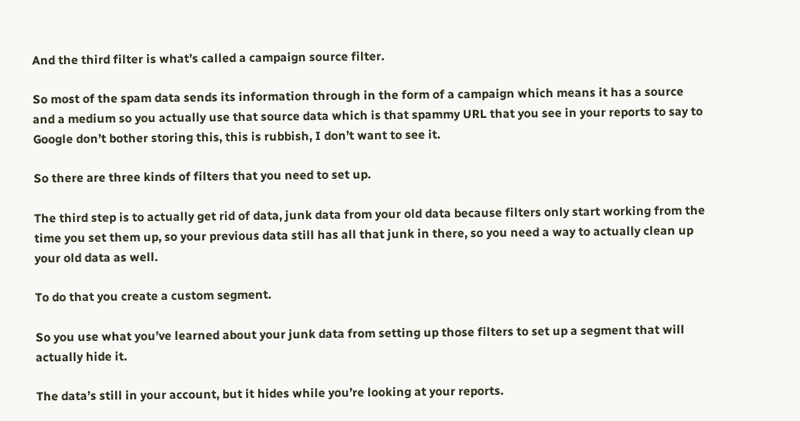And the third filter is what’s called a campaign source filter.

So most of the spam data sends its information through in the form of a campaign which means it has a source and a medium so you actually use that source data which is that spammy URL that you see in your reports to say to Google don’t bother storing this, this is rubbish, I don’t want to see it.

So there are three kinds of filters that you need to set up.

The third step is to actually get rid of data, junk data from your old data because filters only start working from the time you set them up, so your previous data still has all that junk in there, so you need a way to actually clean up your old data as well.

To do that you create a custom segment.

So you use what you’ve learned about your junk data from setting up those filters to set up a segment that will actually hide it.

The data’s still in your account, but it hides while you’re looking at your reports.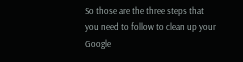So those are the three steps that you need to follow to clean up your Google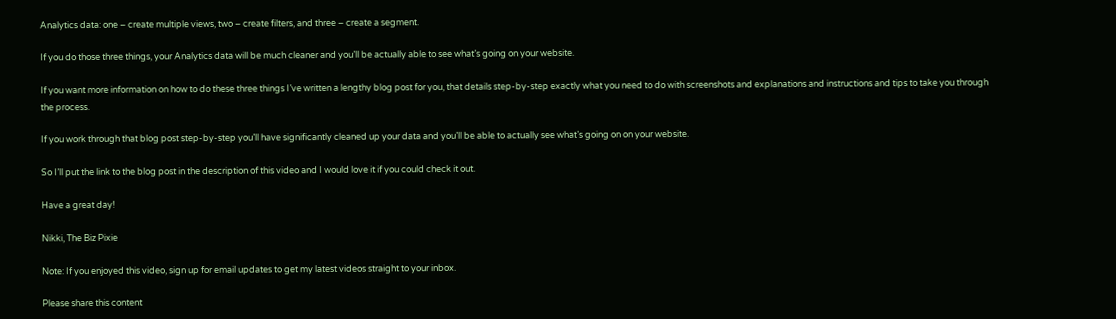Analytics data: one – create multiple views, two – create filters, and three – create a segment.

If you do those three things, your Analytics data will be much cleaner and you’ll be actually able to see what’s going on your website.

If you want more information on how to do these three things I’ve written a lengthy blog post for you, that details step-by-step exactly what you need to do with screenshots and explanations and instructions and tips to take you through the process.

If you work through that blog post step-by-step you’ll have significantly cleaned up your data and you’ll be able to actually see what’s going on on your website.

So I’ll put the link to the blog post in the description of this video and I would love it if you could check it out.

Have a great day!

Nikki, The Biz Pixie

Note: If you enjoyed this video, sign up for email updates to get my latest videos straight to your inbox.

Please share this content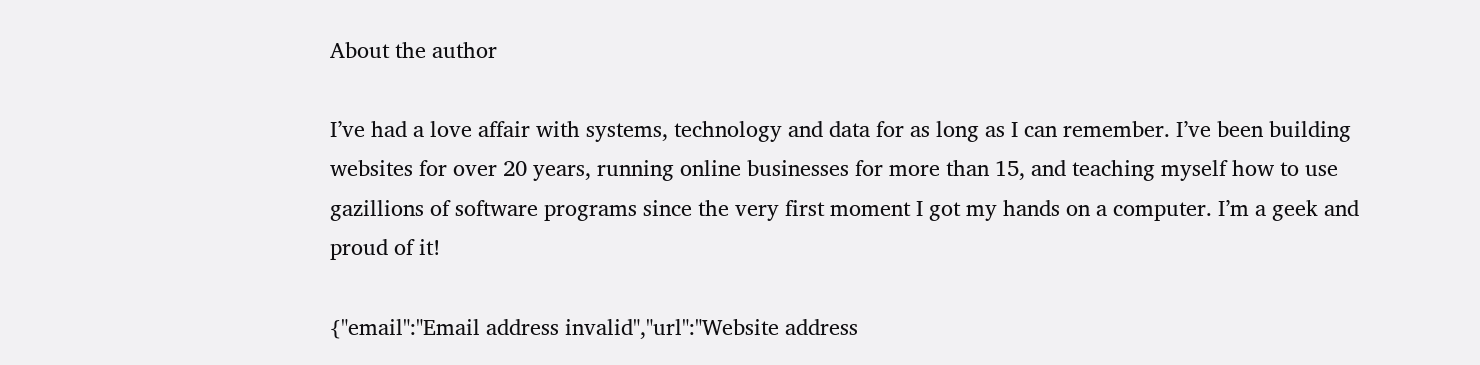About the author

I’ve had a love affair with systems, technology and data for as long as I can remember. I’ve been building websites for over 20 years, running online businesses for more than 15, and teaching myself how to use gazillions of software programs since the very first moment I got my hands on a computer. I’m a geek and proud of it!

{"email":"Email address invalid","url":"Website address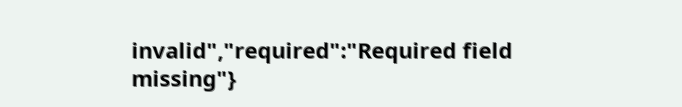invalid","required":"Required field missing"}